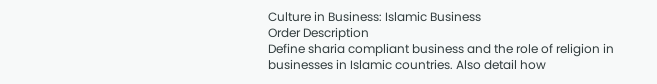Culture in Business: Islamic Business
Order Description
Define sharia compliant business and the role of religion in businesses in Islamic countries. Also detail how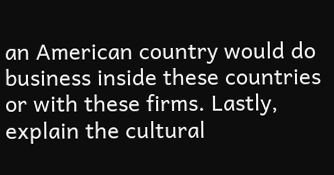an American country would do business inside these countries or with these firms. Lastly, explain the cultural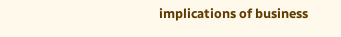implications of business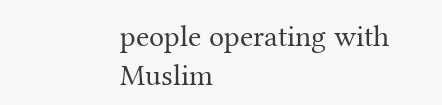people operating with Muslim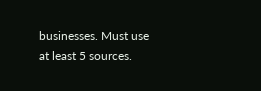businesses. Must use at least 5 sources.